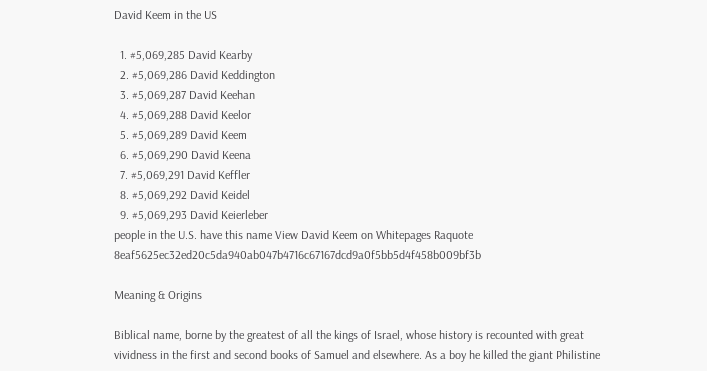David Keem in the US

  1. #5,069,285 David Kearby
  2. #5,069,286 David Keddington
  3. #5,069,287 David Keehan
  4. #5,069,288 David Keelor
  5. #5,069,289 David Keem
  6. #5,069,290 David Keena
  7. #5,069,291 David Keffler
  8. #5,069,292 David Keidel
  9. #5,069,293 David Keierleber
people in the U.S. have this name View David Keem on Whitepages Raquote 8eaf5625ec32ed20c5da940ab047b4716c67167dcd9a0f5bb5d4f458b009bf3b

Meaning & Origins

Biblical name, borne by the greatest of all the kings of Israel, whose history is recounted with great vividness in the first and second books of Samuel and elsewhere. As a boy he killed the giant Philistine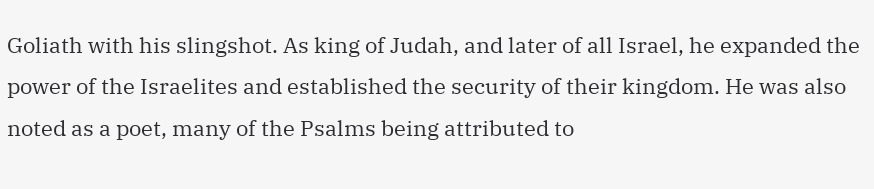Goliath with his slingshot. As king of Judah, and later of all Israel, he expanded the power of the Israelites and established the security of their kingdom. He was also noted as a poet, many of the Psalms being attributed to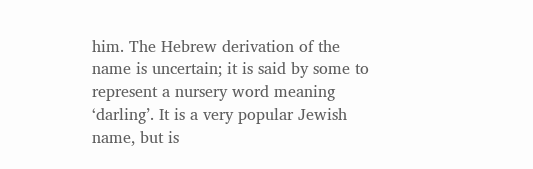him. The Hebrew derivation of the name is uncertain; it is said by some to represent a nursery word meaning ‘darling’. It is a very popular Jewish name, but is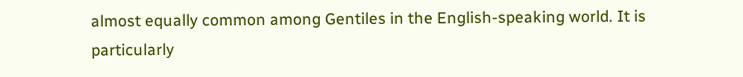almost equally common among Gentiles in the English-speaking world. It is particularly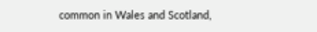common in Wales and Scotland,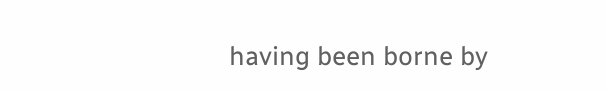having been borne by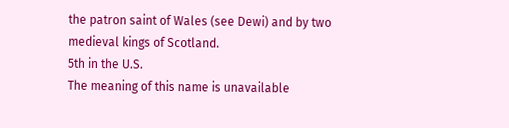the patron saint of Wales (see Dewi) and by two medieval kings of Scotland.
5th in the U.S.
The meaning of this name is unavailable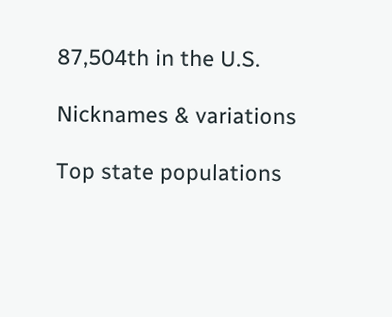87,504th in the U.S.

Nicknames & variations

Top state populations